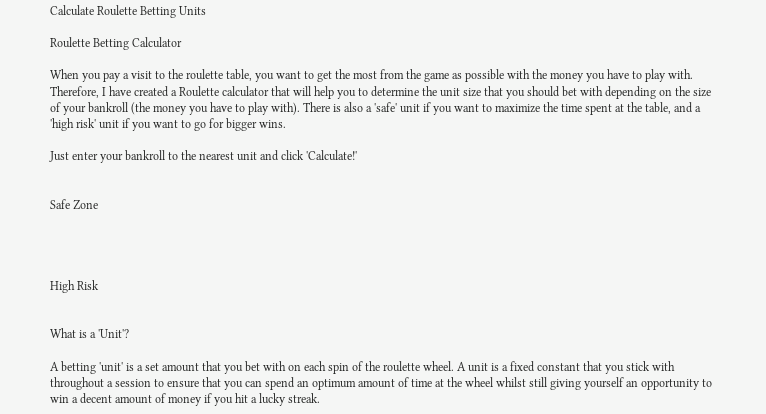Calculate Roulette Betting Units

Roulette Betting Calculator

When you pay a visit to the roulette table, you want to get the most from the game as possible with the money you have to play with. Therefore, I have created a Roulette calculator that will help you to determine the unit size that you should bet with depending on the size of your bankroll (the money you have to play with). There is also a 'safe' unit if you want to maximize the time spent at the table, and a 'high risk' unit if you want to go for bigger wins.

Just enter your bankroll to the nearest unit and click 'Calculate!'


Safe Zone




High Risk


What is a 'Unit'?

A betting 'unit' is a set amount that you bet with on each spin of the roulette wheel. A unit is a fixed constant that you stick with throughout a session to ensure that you can spend an optimum amount of time at the wheel whilst still giving yourself an opportunity to win a decent amount of money if you hit a lucky streak.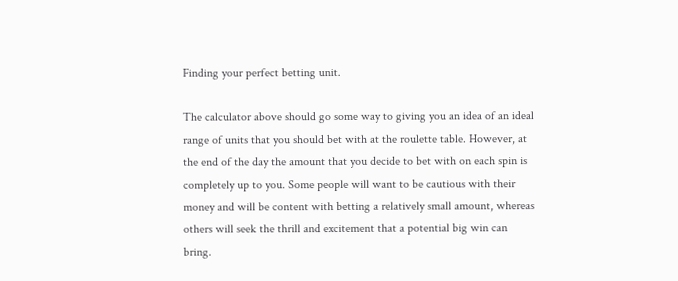Finding your perfect betting unit.

The calculator above should go some way to giving you an idea of an ideal range of units that you should bet with at the roulette table. However, at the end of the day the amount that you decide to bet with on each spin is completely up to you. Some people will want to be cautious with their money and will be content with betting a relatively small amount, whereas others will seek the thrill and excitement that a potential big win can bring.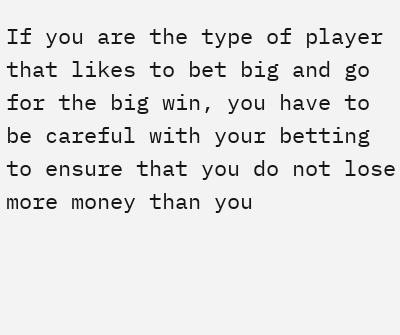If you are the type of player that likes to bet big and go for the big win, you have to be careful with your betting to ensure that you do not lose more money than you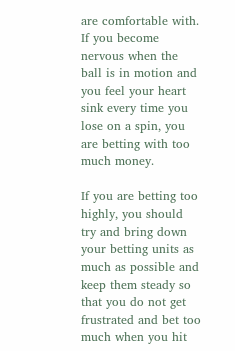are comfortable with. If you become nervous when the ball is in motion and you feel your heart sink every time you lose on a spin, you are betting with too much money.

If you are betting too highly, you should try and bring down your betting units as much as possible and keep them steady so that you do not get frustrated and bet too much when you hit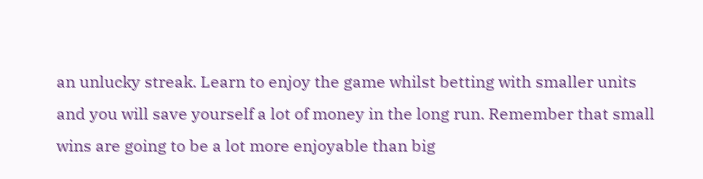an unlucky streak. Learn to enjoy the game whilst betting with smaller units and you will save yourself a lot of money in the long run. Remember that small wins are going to be a lot more enjoyable than big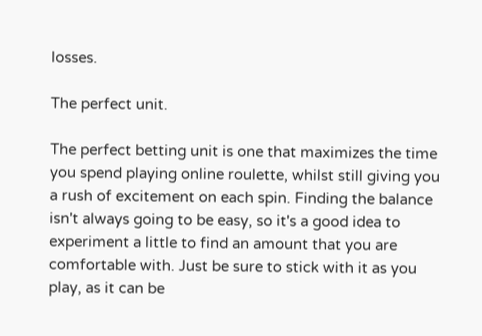losses.

The perfect unit.

The perfect betting unit is one that maximizes the time you spend playing online roulette, whilst still giving you a rush of excitement on each spin. Finding the balance isn't always going to be easy, so it's a good idea to experiment a little to find an amount that you are comfortable with. Just be sure to stick with it as you play, as it can be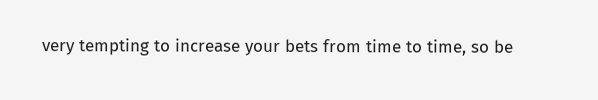very tempting to increase your bets from time to time, so be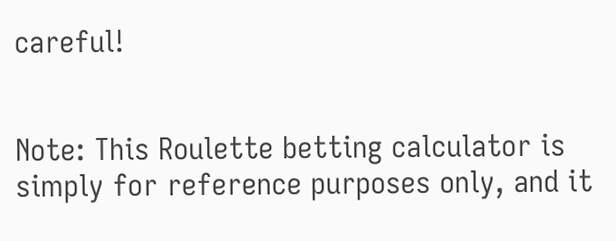careful!


Note: This Roulette betting calculator is simply for reference purposes only, and it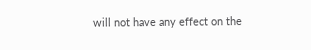will not have any effect on the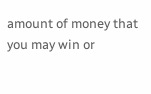amount of money that you may win or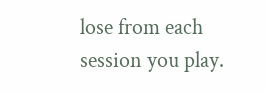lose from each session you play.